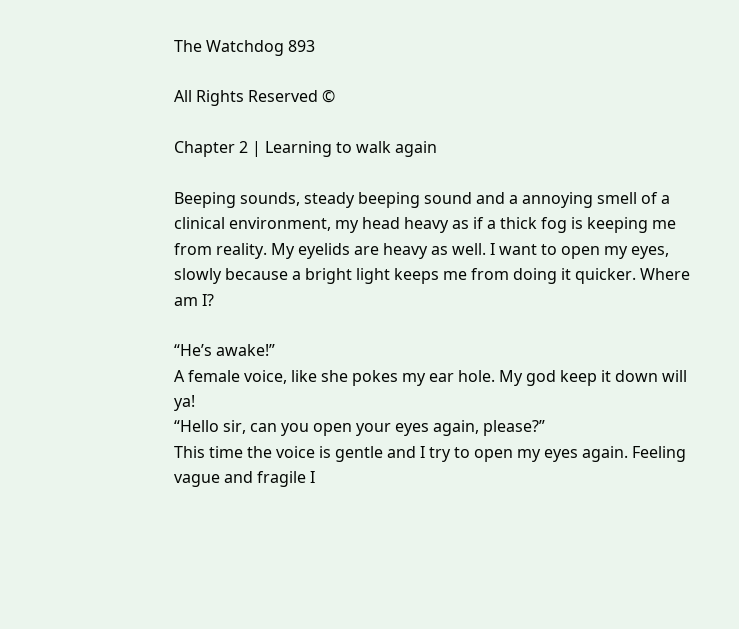The Watchdog 893

All Rights Reserved ©

Chapter 2 | Learning to walk again

Beeping sounds, steady beeping sound and a annoying smell of a clinical environment, my head heavy as if a thick fog is keeping me from reality. My eyelids are heavy as well. I want to open my eyes, slowly because a bright light keeps me from doing it quicker. Where am I?

“He’s awake!”
A female voice, like she pokes my ear hole. My god keep it down will ya!
“Hello sir, can you open your eyes again, please?”
This time the voice is gentle and I try to open my eyes again. Feeling vague and fragile I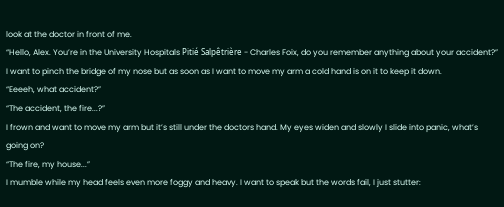look at the doctor in front of me.
“Hello, Alex. You’re in the University Hospitals Pitié Salpêtrière - Charles Foix, do you remember anything about your accident?”
I want to pinch the bridge of my nose but as soon as I want to move my arm a cold hand is on it to keep it down.
“Eeeeh, what accident?”
“The accident, the fire...?”
I frown and want to move my arm but it’s still under the doctors hand. My eyes widen and slowly I slide into panic, what’s going on?
“The fire, my house...”
I mumble while my head feels even more foggy and heavy. I want to speak but the words fail, I just stutter: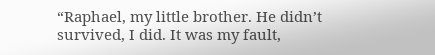“Raphael, my little brother. He didn’t survived, I did. It was my fault,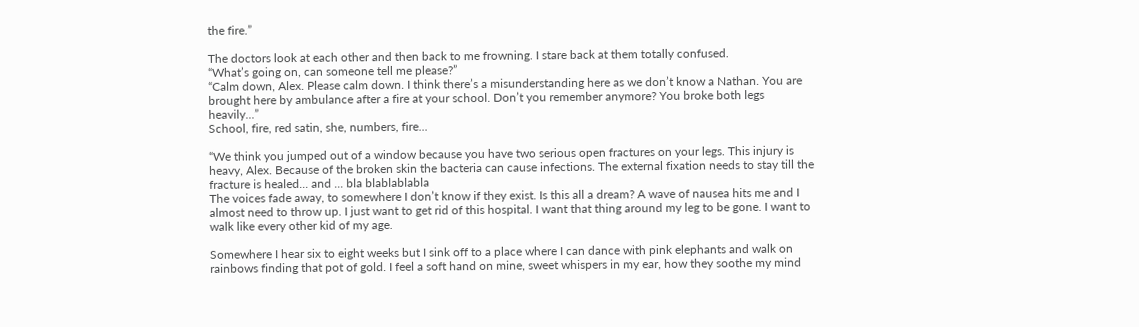the fire.”

The doctors look at each other and then back to me frowning. I stare back at them totally confused.
“What’s going on, can someone tell me please?”
“Calm down, Alex. Please calm down. I think there’s a misunderstanding here as we don’t know a Nathan. You are brought here by ambulance after a fire at your school. Don’t you remember anymore? You broke both legs heavily...”
School, fire, red satin, she, numbers, fire...

“We think you jumped out of a window because you have two serious open fractures on your legs. This injury is heavy, Alex. Because of the broken skin the bacteria can cause infections. The external fixation needs to stay till the fracture is healed... and ... bla blablablabla
The voices fade away, to somewhere I don’t know if they exist. Is this all a dream? A wave of nausea hits me and I almost need to throw up. I just want to get rid of this hospital. I want that thing around my leg to be gone. I want to walk like every other kid of my age.

Somewhere I hear six to eight weeks but I sink off to a place where I can dance with pink elephants and walk on rainbows finding that pot of gold. I feel a soft hand on mine, sweet whispers in my ear, how they soothe my mind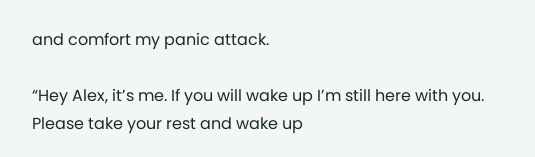and comfort my panic attack.

“Hey Alex, it’s me. If you will wake up I’m still here with you. Please take your rest and wake up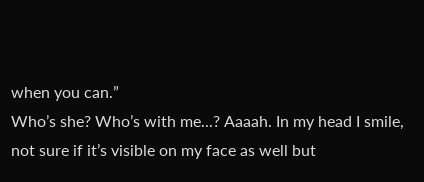when you can.”
Who’s she? Who’s with me...? Aaaah. In my head I smile, not sure if it’s visible on my face as well but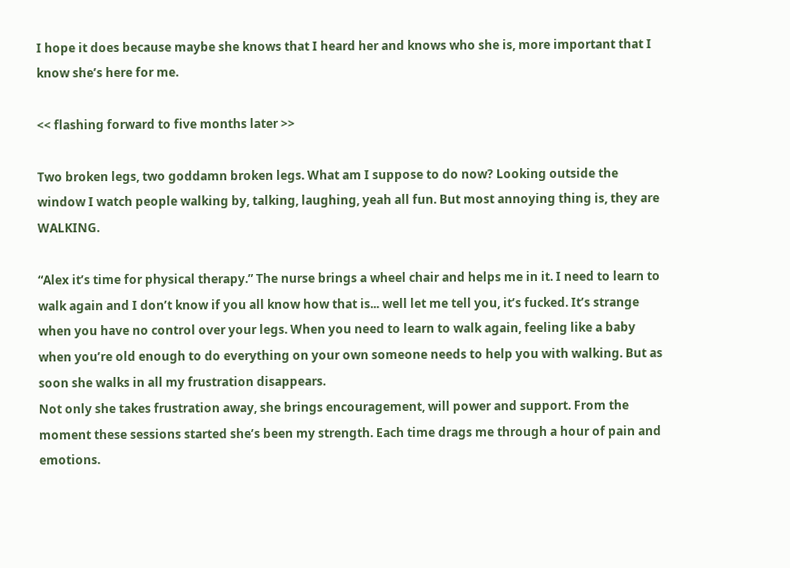I hope it does because maybe she knows that I heard her and knows who she is, more important that I know she’s here for me.

<< flashing forward to five months later >>

Two broken legs, two goddamn broken legs. What am I suppose to do now? Looking outside the window I watch people walking by, talking, laughing, yeah all fun. But most annoying thing is, they are WALKING.

“Alex it’s time for physical therapy.” The nurse brings a wheel chair and helps me in it. I need to learn to walk again and I don’t know if you all know how that is... well let me tell you, it’s fucked. It’s strange when you have no control over your legs. When you need to learn to walk again, feeling like a baby when you’re old enough to do everything on your own someone needs to help you with walking. But as soon she walks in all my frustration disappears.
Not only she takes frustration away, she brings encouragement, will power and support. From the moment these sessions started she’s been my strength. Each time drags me through a hour of pain and emotions.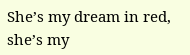She’s my dream in red, she’s my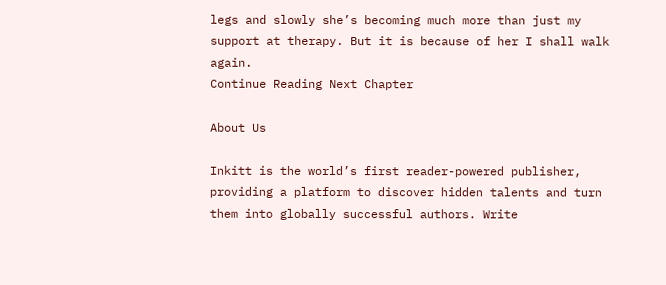legs and slowly she’s becoming much more than just my support at therapy. But it is because of her I shall walk again.
Continue Reading Next Chapter

About Us

Inkitt is the world’s first reader-powered publisher, providing a platform to discover hidden talents and turn them into globally successful authors. Write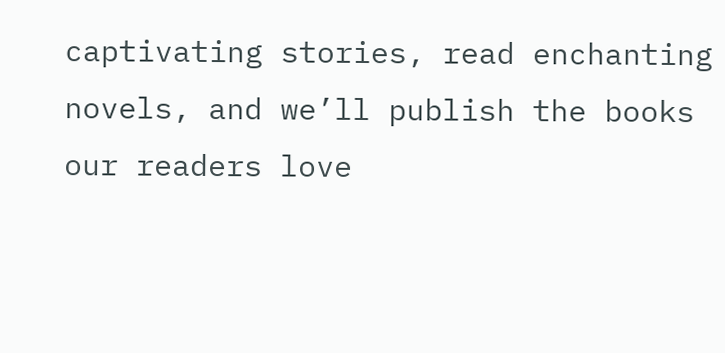captivating stories, read enchanting novels, and we’ll publish the books our readers love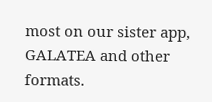most on our sister app, GALATEA and other formats.